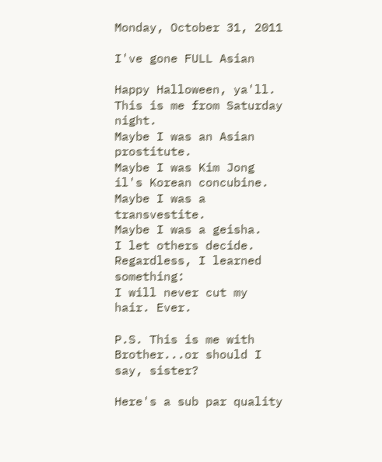Monday, October 31, 2011

I've gone FULL Asian

Happy Halloween, ya'll.
This is me from Saturday night.
Maybe I was an Asian prostitute.
Maybe I was Kim Jong il's Korean concubine.
Maybe I was a transvestite.
Maybe I was a geisha.
I let others decide.
Regardless, I learned something:
I will never cut my hair. Ever.

P.S. This is me with Brother...or should I say, sister?

Here's a sub par quality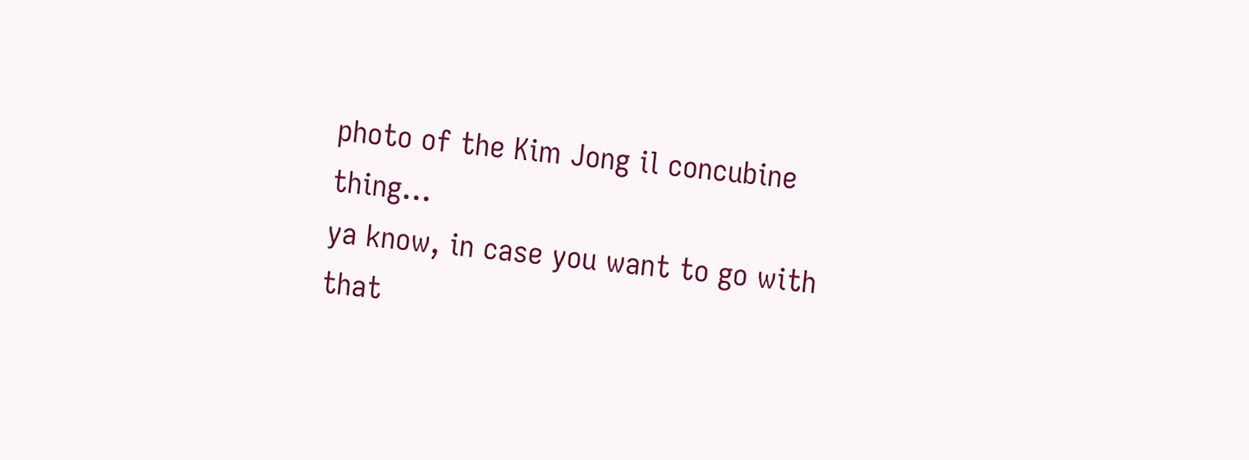photo of the Kim Jong il concubine thing...
ya know, in case you want to go with that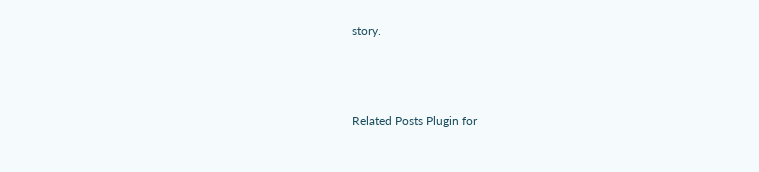story.




Related Posts Plugin for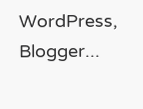WordPress, Blogger...